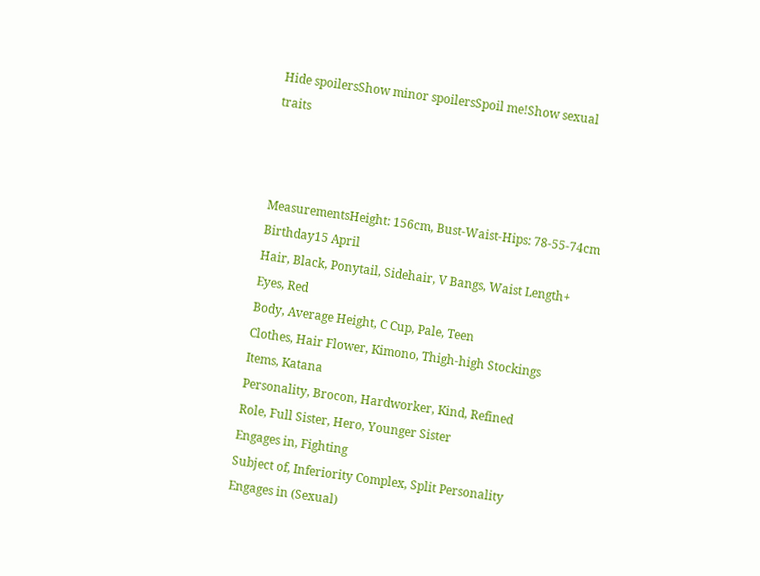Hide spoilersShow minor spoilersSpoil me!Show sexual traits



MeasurementsHeight: 156cm, Bust-Waist-Hips: 78-55-74cm
Birthday15 April
Hair, Black, Ponytail, Sidehair, V Bangs, Waist Length+
Eyes, Red
Body, Average Height, C Cup, Pale, Teen
Clothes, Hair Flower, Kimono, Thigh-high Stockings
Items, Katana
Personality, Brocon, Hardworker, Kind, Refined
Role, Full Sister, Hero, Younger Sister
Engages in, Fighting
Subject of, Inferiority Complex, Split Personality
Engages in (Sexual)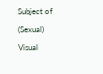Subject of (Sexual)
Visual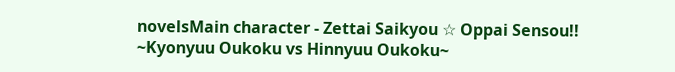novelsMain character - Zettai Saikyou ☆ Oppai Sensou!! ~Kyonyuu Oukoku vs Hinnyuu Oukoku~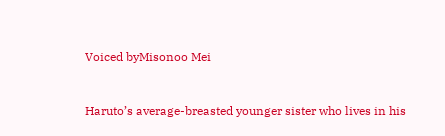Voiced byMisonoo Mei


Haruto’s average-breasted younger sister who lives in his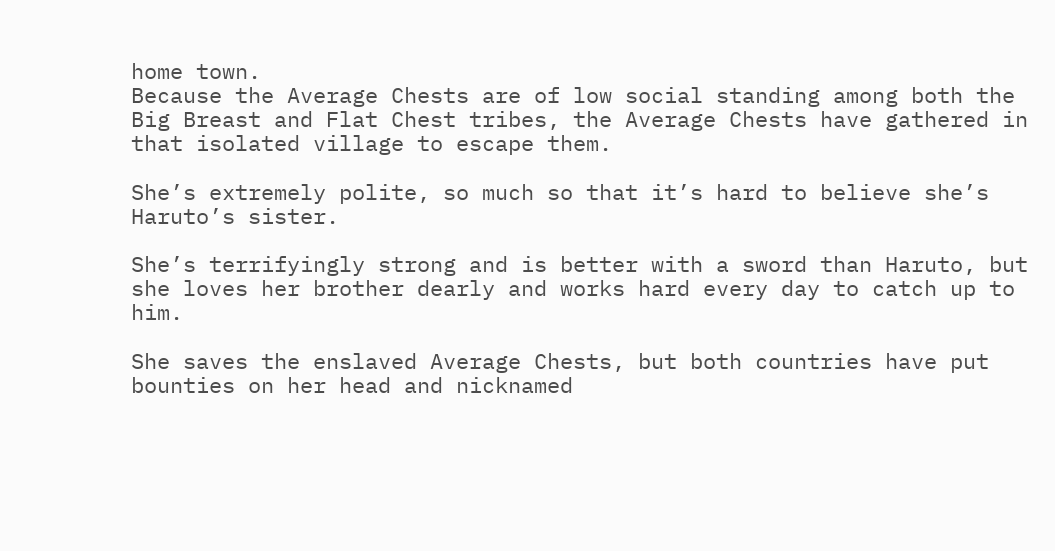home town.
Because the Average Chests are of low social standing among both the Big Breast and Flat Chest tribes, the Average Chests have gathered in that isolated village to escape them.

She’s extremely polite, so much so that it’s hard to believe she’s Haruto’s sister.

She’s terrifyingly strong and is better with a sword than Haruto, but she loves her brother dearly and works hard every day to catch up to him.

She saves the enslaved Average Chests, but both countries have put bounties on her head and nicknamed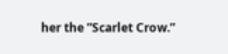her the ”Scarlet Crow.”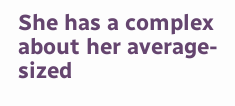She has a complex about her average-sized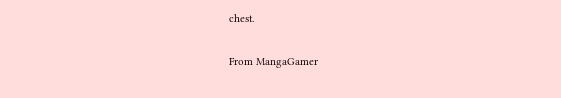chest.

From MangaGamer